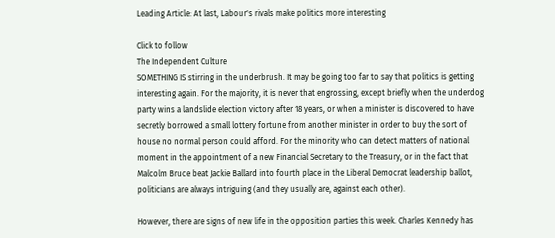Leading Article: At last, Labour's rivals make politics more interesting

Click to follow
The Independent Culture
SOMETHING IS stirring in the underbrush. It may be going too far to say that politics is getting interesting again. For the majority, it is never that engrossing, except briefly when the underdog party wins a landslide election victory after 18 years, or when a minister is discovered to have secretly borrowed a small lottery fortune from another minister in order to buy the sort of house no normal person could afford. For the minority who can detect matters of national moment in the appointment of a new Financial Secretary to the Treasury, or in the fact that Malcolm Bruce beat Jackie Ballard into fourth place in the Liberal Democrat leadership ballot, politicians are always intriguing (and they usually are, against each other).

However, there are signs of new life in the opposition parties this week. Charles Kennedy has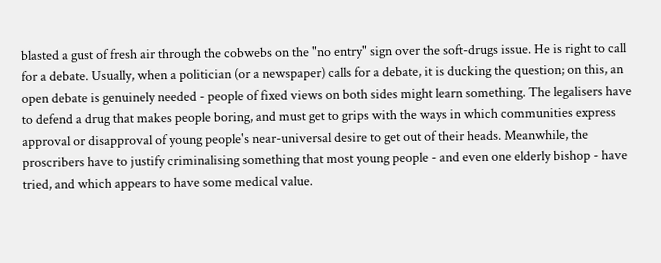blasted a gust of fresh air through the cobwebs on the "no entry" sign over the soft-drugs issue. He is right to call for a debate. Usually, when a politician (or a newspaper) calls for a debate, it is ducking the question; on this, an open debate is genuinely needed - people of fixed views on both sides might learn something. The legalisers have to defend a drug that makes people boring, and must get to grips with the ways in which communities express approval or disapproval of young people's near-universal desire to get out of their heads. Meanwhile, the proscribers have to justify criminalising something that most young people - and even one elderly bishop - have tried, and which appears to have some medical value.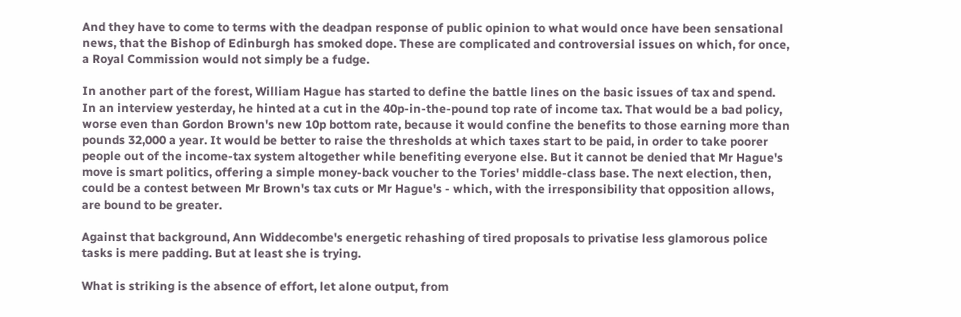And they have to come to terms with the deadpan response of public opinion to what would once have been sensational news, that the Bishop of Edinburgh has smoked dope. These are complicated and controversial issues on which, for once, a Royal Commission would not simply be a fudge.

In another part of the forest, William Hague has started to define the battle lines on the basic issues of tax and spend. In an interview yesterday, he hinted at a cut in the 40p-in-the-pound top rate of income tax. That would be a bad policy, worse even than Gordon Brown's new 10p bottom rate, because it would confine the benefits to those earning more than pounds 32,000 a year. It would be better to raise the thresholds at which taxes start to be paid, in order to take poorer people out of the income-tax system altogether while benefiting everyone else. But it cannot be denied that Mr Hague's move is smart politics, offering a simple money-back voucher to the Tories' middle-class base. The next election, then, could be a contest between Mr Brown's tax cuts or Mr Hague's - which, with the irresponsibility that opposition allows, are bound to be greater.

Against that background, Ann Widdecombe's energetic rehashing of tired proposals to privatise less glamorous police tasks is mere padding. But at least she is trying.

What is striking is the absence of effort, let alone output, from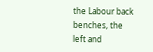the Labour back benches, the left and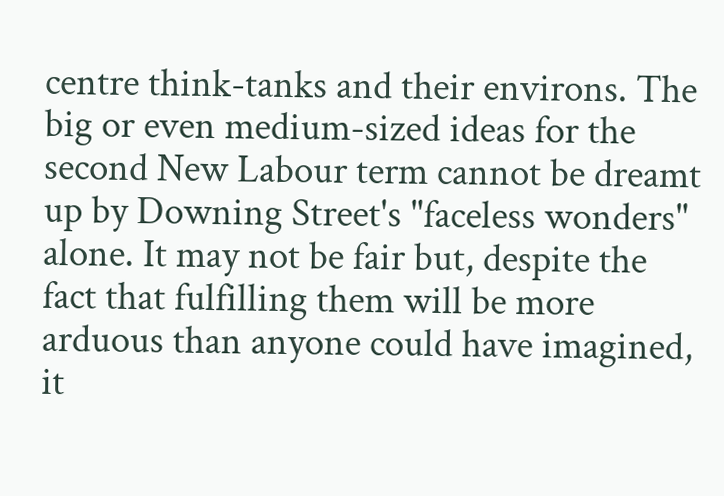centre think-tanks and their environs. The big or even medium-sized ideas for the second New Labour term cannot be dreamt up by Downing Street's "faceless wonders" alone. It may not be fair but, despite the fact that fulfilling them will be more arduous than anyone could have imagined, it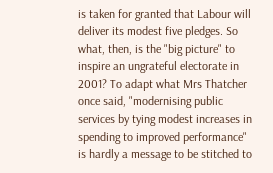is taken for granted that Labour will deliver its modest five pledges. So what, then, is the "big picture" to inspire an ungrateful electorate in 2001? To adapt what Mrs Thatcher once said, "modernising public services by tying modest increases in spending to improved performance" is hardly a message to be stitched to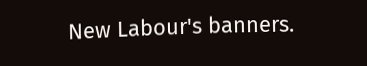New Labour's banners.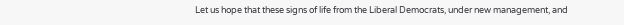Let us hope that these signs of life from the Liberal Democrats, under new management, and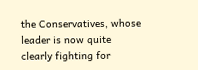the Conservatives, whose leader is now quite clearly fighting for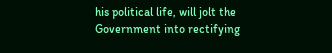his political life, will jolt the Government into rectifying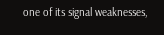one of its signal weaknesses,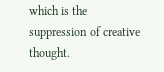which is the suppression of creative thought.